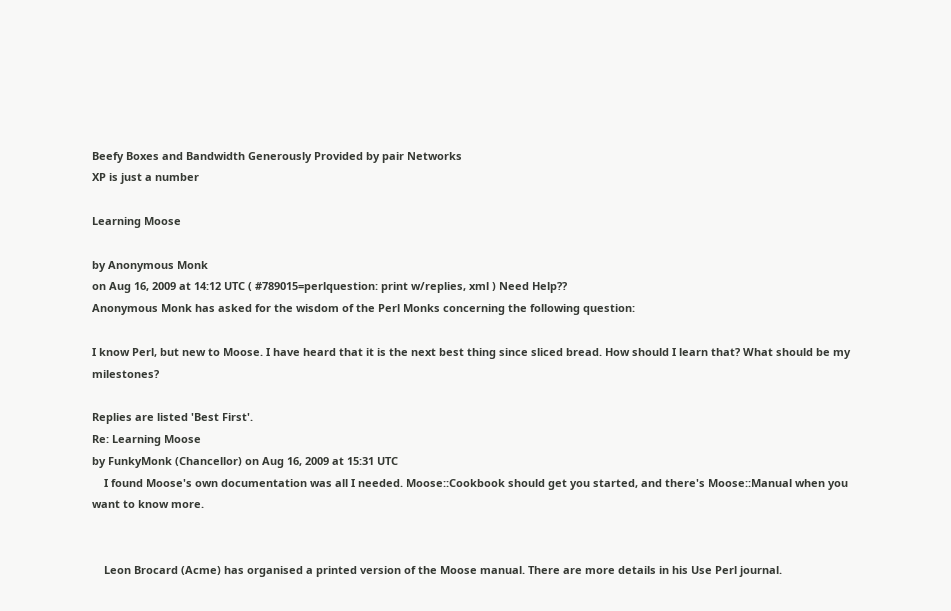Beefy Boxes and Bandwidth Generously Provided by pair Networks
XP is just a number

Learning Moose

by Anonymous Monk
on Aug 16, 2009 at 14:12 UTC ( #789015=perlquestion: print w/replies, xml ) Need Help??
Anonymous Monk has asked for the wisdom of the Perl Monks concerning the following question:

I know Perl, but new to Moose. I have heard that it is the next best thing since sliced bread. How should I learn that? What should be my milestones?

Replies are listed 'Best First'.
Re: Learning Moose
by FunkyMonk (Chancellor) on Aug 16, 2009 at 15:31 UTC
    I found Moose's own documentation was all I needed. Moose::Cookbook should get you started, and there's Moose::Manual when you want to know more.


    Leon Brocard (Acme) has organised a printed version of the Moose manual. There are more details in his Use Perl journal.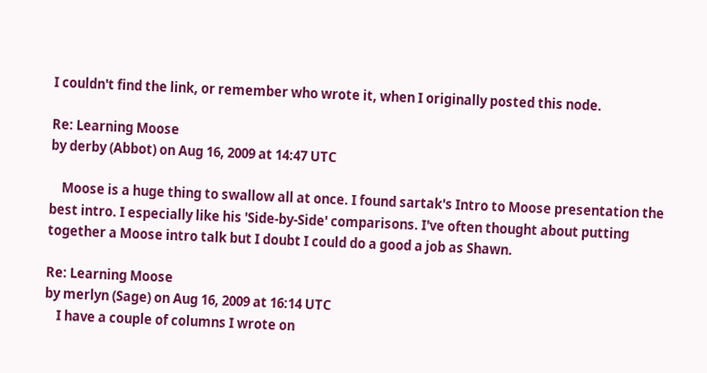I couldn't find the link, or remember who wrote it, when I originally posted this node.

Re: Learning Moose
by derby (Abbot) on Aug 16, 2009 at 14:47 UTC

    Moose is a huge thing to swallow all at once. I found sartak's Intro to Moose presentation the best intro. I especially like his 'Side-by-Side' comparisons. I've often thought about putting together a Moose intro talk but I doubt I could do a good a job as Shawn.

Re: Learning Moose
by merlyn (Sage) on Aug 16, 2009 at 16:14 UTC
    I have a couple of columns I wrote on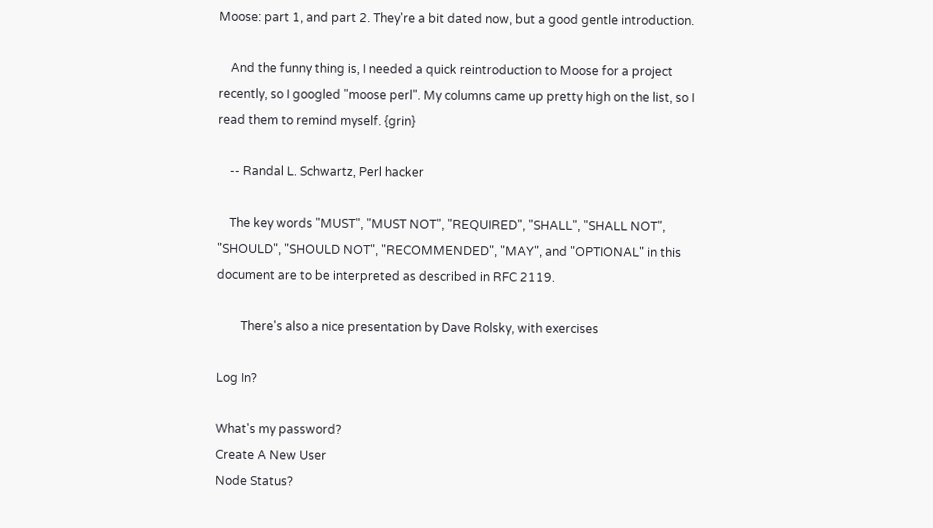Moose: part 1, and part 2. They're a bit dated now, but a good gentle introduction.

    And the funny thing is, I needed a quick reintroduction to Moose for a project recently, so I googled "moose perl". My columns came up pretty high on the list, so I read them to remind myself. {grin}

    -- Randal L. Schwartz, Perl hacker

    The key words "MUST", "MUST NOT", "REQUIRED", "SHALL", "SHALL NOT", "SHOULD", "SHOULD NOT", "RECOMMENDED", "MAY", and "OPTIONAL" in this document are to be interpreted as described in RFC 2119.

        There's also a nice presentation by Dave Rolsky, with exercises

Log In?

What's my password?
Create A New User
Node Status?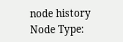node history
Node Type: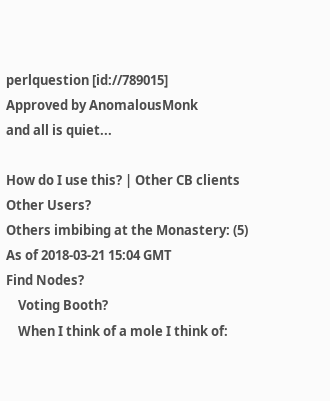perlquestion [id://789015]
Approved by AnomalousMonk
and all is quiet...

How do I use this? | Other CB clients
Other Users?
Others imbibing at the Monastery: (5)
As of 2018-03-21 15:04 GMT
Find Nodes?
    Voting Booth?
    When I think of a mole I think of: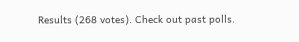Results (268 votes). Check out past polls.